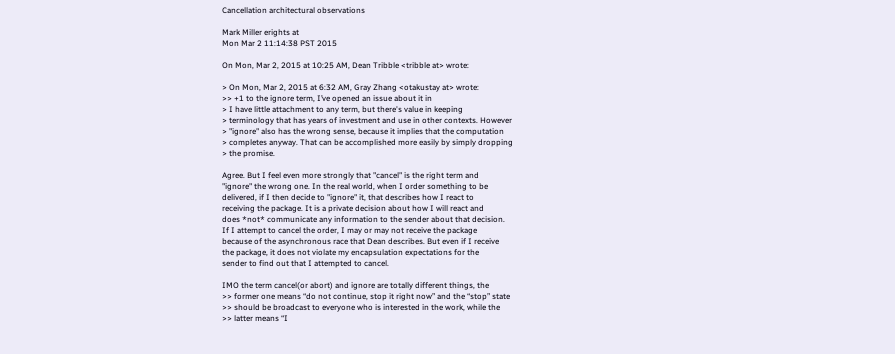Cancellation architectural observations

Mark Miller erights at
Mon Mar 2 11:14:38 PST 2015

On Mon, Mar 2, 2015 at 10:25 AM, Dean Tribble <tribble at> wrote:

> On Mon, Mar 2, 2015 at 6:32 AM, Gray Zhang <otakustay at> wrote:
>> +1 to the ignore term, I’ve opened an issue about it in
> I have little attachment to any term, but there's value in keeping
> terminology that has years of investment and use in other contexts. However
> "ignore" also has the wrong sense, because it implies that the computation
> completes anyway. That can be accomplished more easily by simply dropping
> the promise.

Agree. But I feel even more strongly that "cancel" is the right term and
"ignore" the wrong one. In the real world, when I order something to be
delivered, if I then decide to "ignore" it, that describes how I react to
receiving the package. It is a private decision about how I will react and
does *not* communicate any information to the sender about that decision.
If I attempt to cancel the order, I may or may not receive the package
because of the asynchronous race that Dean describes. But even if I receive
the package, it does not violate my encapsulation expectations for the
sender to find out that I attempted to cancel.

IMO the term cancel(or abort) and ignore are totally different things, the
>> former one means “do not continue, stop it right now” and the “stop” state
>> should be broadcast to everyone who is interested in the work, while the
>> latter means “I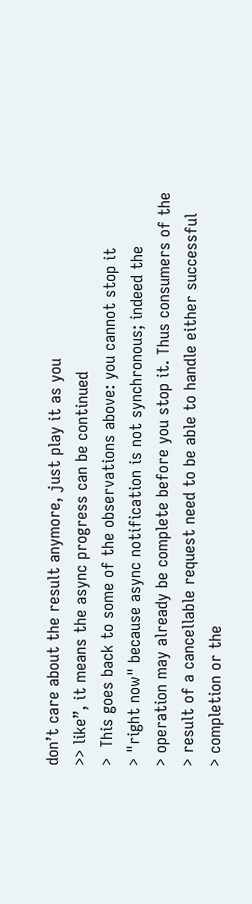don’t care about the result anymore, just play it as you
>> like”, it means the async progress can be continued
>  This goes back to some of the observations above: you cannot stop it
> "right now" because async notification is not synchronous; indeed the
> operation may already be complete before you stop it. Thus consumers of the
> result of a cancellable request need to be able to handle either successful
> completion or the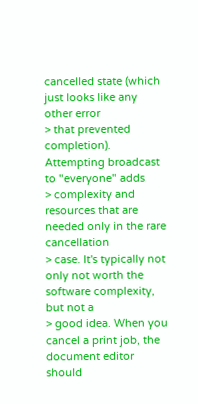cancelled state (which just looks like any other error
> that prevented completion).  Attempting broadcast to "everyone" adds
> complexity and resources that are needed only in the rare cancellation
> case. It's typically not only not worth the software complexity, but not a
> good idea. When you cancel a print job, the document editor should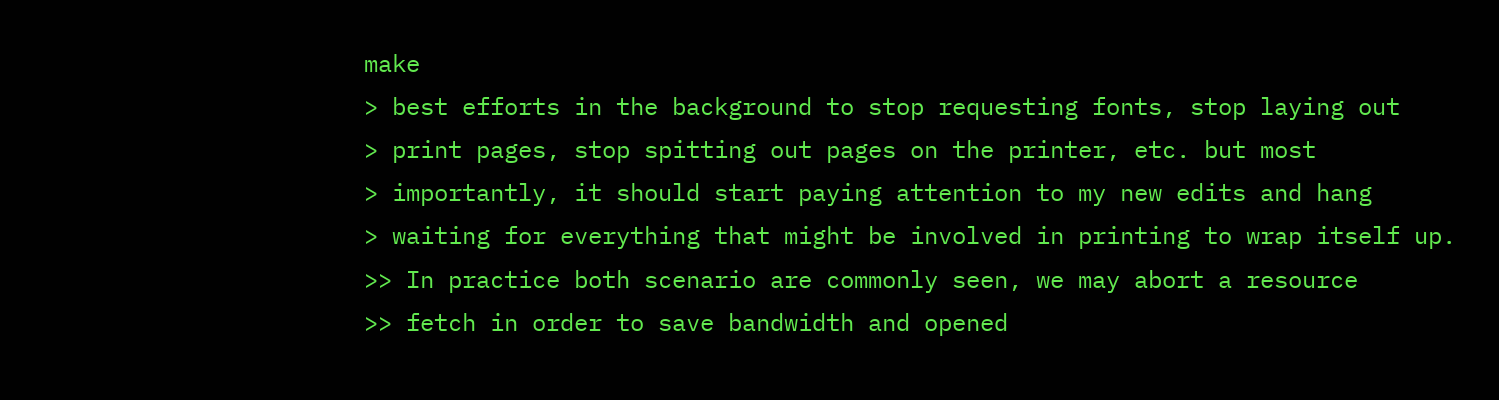make
> best efforts in the background to stop requesting fonts, stop laying out
> print pages, stop spitting out pages on the printer, etc. but most
> importantly, it should start paying attention to my new edits and hang
> waiting for everything that might be involved in printing to wrap itself up.
>> In practice both scenario are commonly seen, we may abort a resource
>> fetch in order to save bandwidth and opened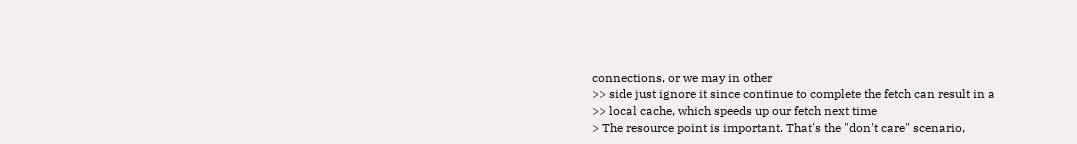connections, or we may in other
>> side just ignore it since continue to complete the fetch can result in a
>> local cache, which speeds up our fetch next time
> The resource point is important. That's the "don't care" scenario,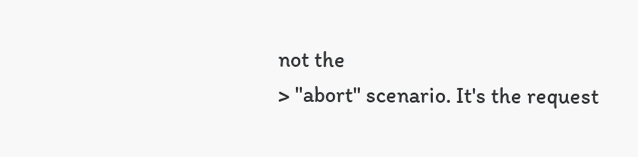not the
> "abort" scenario. It's the request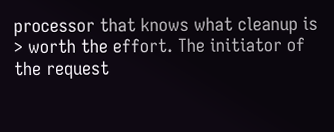processor that knows what cleanup is
> worth the effort. The initiator of the request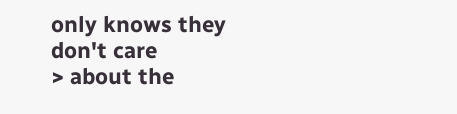only knows they don't care
> about the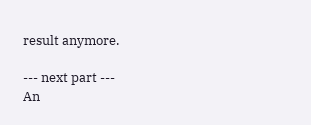result anymore.

--- next part ---
An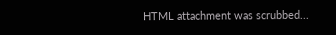HTML attachment was scrubbed...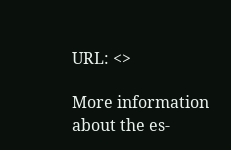URL: <>

More information about the es-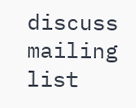discuss mailing list